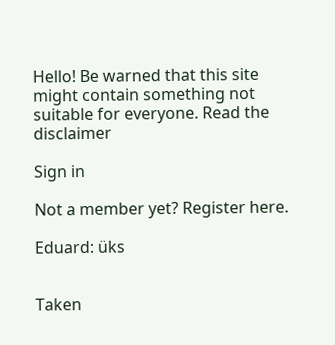Hello! Be warned that this site might contain something not suitable for everyone. Read the disclaimer

Sign in

Not a member yet? Register here.

Eduard: üks


Taken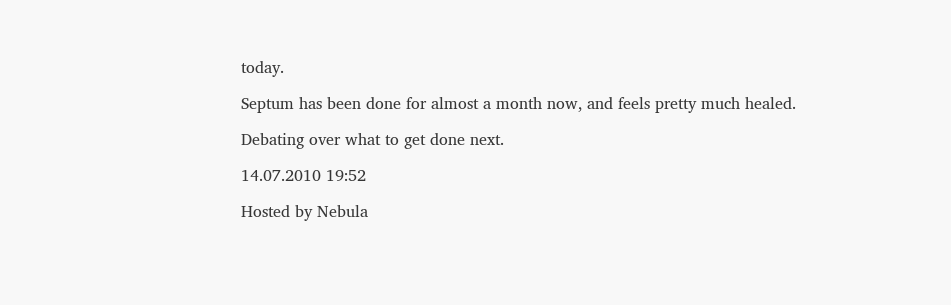today.

Septum has been done for almost a month now, and feels pretty much healed.

Debating over what to get done next.

14.07.2010 19:52

Hosted by Nebula